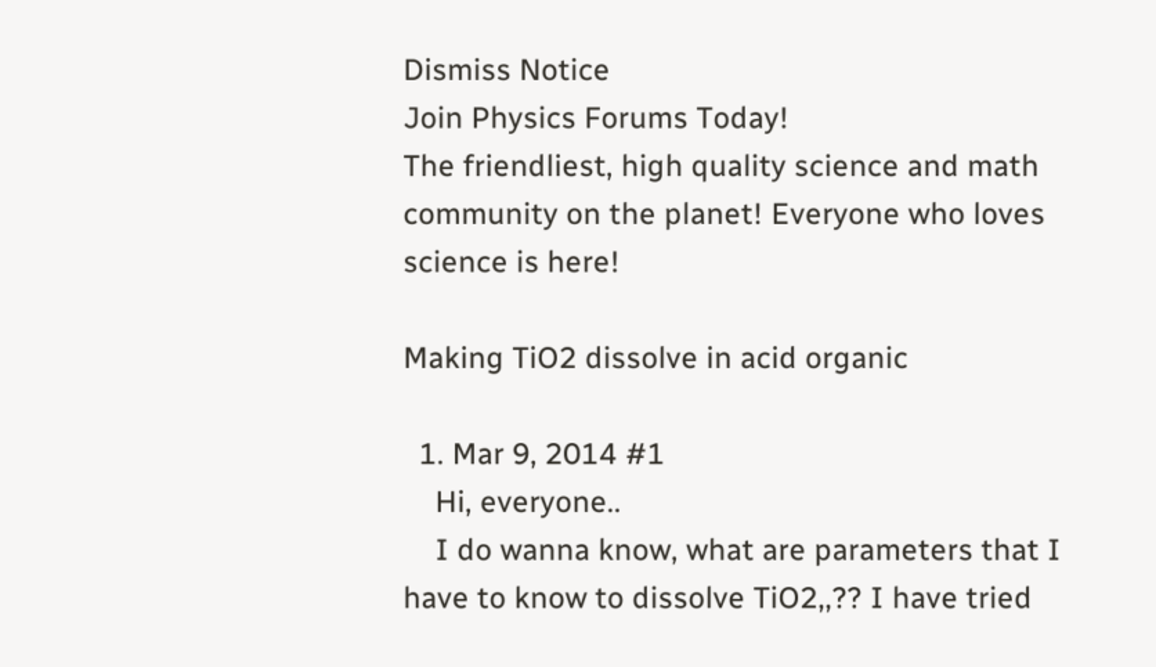Dismiss Notice
Join Physics Forums Today!
The friendliest, high quality science and math community on the planet! Everyone who loves science is here!

Making TiO2 dissolve in acid organic

  1. Mar 9, 2014 #1
    Hi, everyone..
    I do wanna know, what are parameters that I have to know to dissolve TiO2,,?? I have tried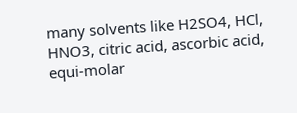many solvents like H2SO4, HCl, HNO3, citric acid, ascorbic acid, equi-molar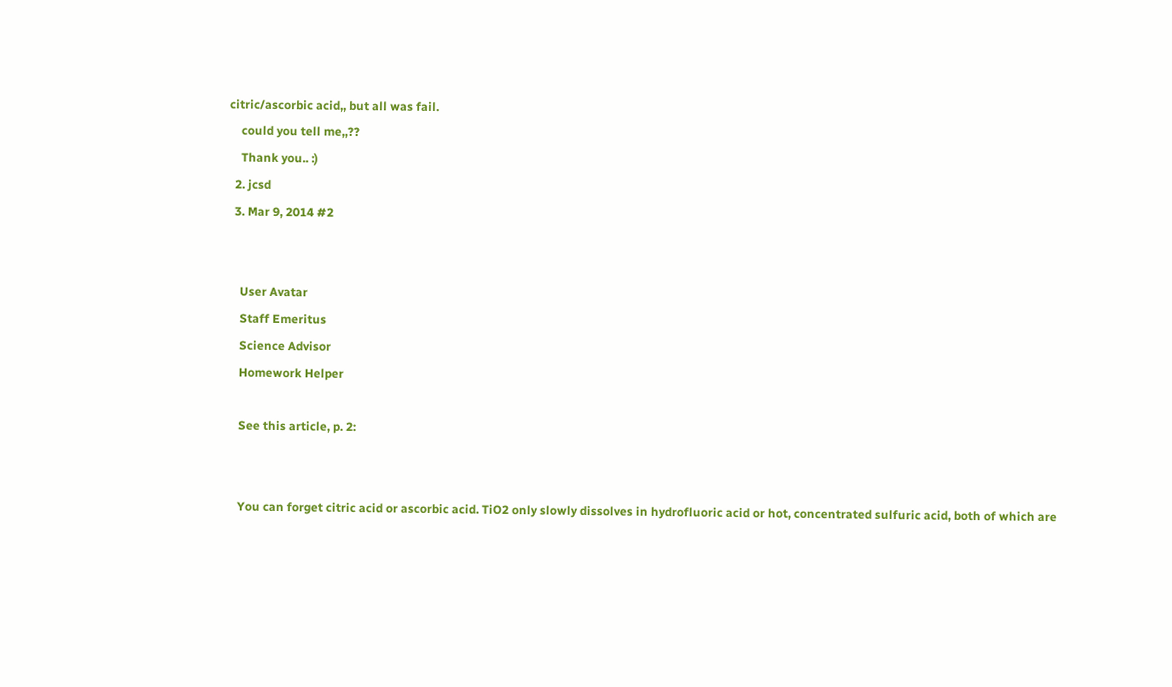citric/ascorbic acid,, but all was fail.
    could you tell me,,??
    Thank you.. :)
  2. jcsd
  3. Mar 9, 2014 #2


    User Avatar
    Staff Emeritus
    Science Advisor
    Homework Helper

    See this article, p. 2:


    You can forget citric acid or ascorbic acid. TiO2 only slowly dissolves in hydrofluoric acid or hot, concentrated sulfuric acid, both of which are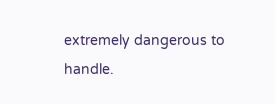extremely dangerous to handle.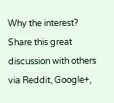Why the interest?
Share this great discussion with others via Reddit, Google+,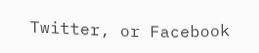Twitter, or Facebook